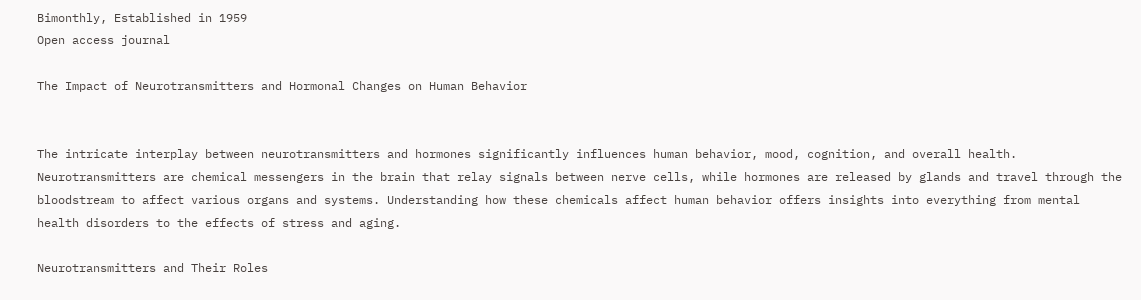Bimonthly, Established in 1959
Open access journal

The Impact of Neurotransmitters and Hormonal Changes on Human Behavior


The intricate interplay between neurotransmitters and hormones significantly influences human behavior, mood, cognition, and overall health. Neurotransmitters are chemical messengers in the brain that relay signals between nerve cells, while hormones are released by glands and travel through the bloodstream to affect various organs and systems. Understanding how these chemicals affect human behavior offers insights into everything from mental health disorders to the effects of stress and aging.

Neurotransmitters and Their Roles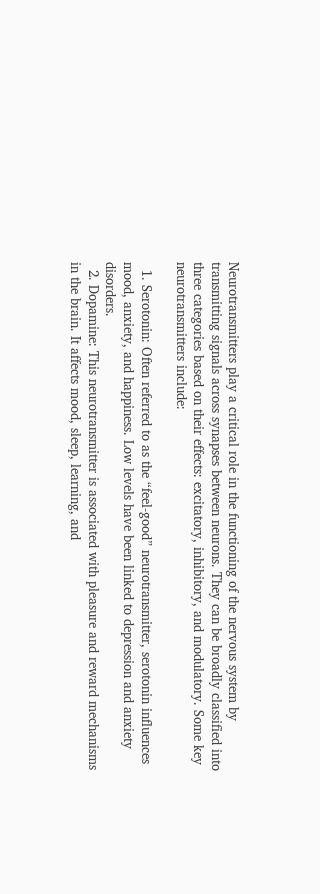Neurotransmitters play a critical role in the functioning of the nervous system by transmitting signals across synapses between neurons. They can be broadly classified into three categories based on their effects: excitatory, inhibitory, and modulatory. Some key neurotransmitters include:

  1. Serotonin: Often referred to as the “feel-good” neurotransmitter, serotonin influences mood, anxiety, and happiness. Low levels have been linked to depression and anxiety disorders.
  2. Dopamine: This neurotransmitter is associated with pleasure and reward mechanisms in the brain. It affects mood, sleep, learning, and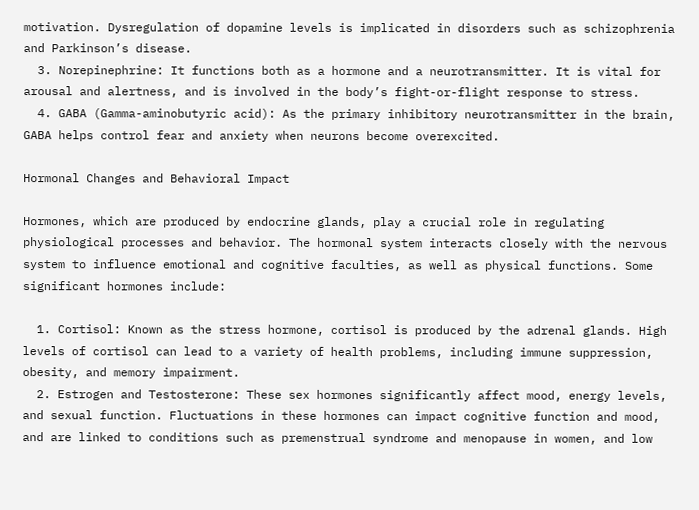motivation. Dysregulation of dopamine levels is implicated in disorders such as schizophrenia and Parkinson’s disease.
  3. Norepinephrine: It functions both as a hormone and a neurotransmitter. It is vital for arousal and alertness, and is involved in the body’s fight-or-flight response to stress.
  4. GABA (Gamma-aminobutyric acid): As the primary inhibitory neurotransmitter in the brain, GABA helps control fear and anxiety when neurons become overexcited.

Hormonal Changes and Behavioral Impact

Hormones, which are produced by endocrine glands, play a crucial role in regulating physiological processes and behavior. The hormonal system interacts closely with the nervous system to influence emotional and cognitive faculties, as well as physical functions. Some significant hormones include:

  1. Cortisol: Known as the stress hormone, cortisol is produced by the adrenal glands. High levels of cortisol can lead to a variety of health problems, including immune suppression, obesity, and memory impairment.
  2. Estrogen and Testosterone: These sex hormones significantly affect mood, energy levels, and sexual function. Fluctuations in these hormones can impact cognitive function and mood, and are linked to conditions such as premenstrual syndrome and menopause in women, and low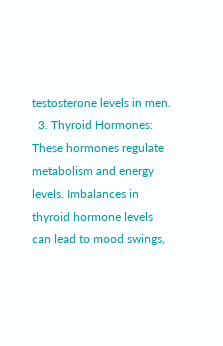testosterone levels in men.
  3. Thyroid Hormones: These hormones regulate metabolism and energy levels. Imbalances in thyroid hormone levels can lead to mood swings,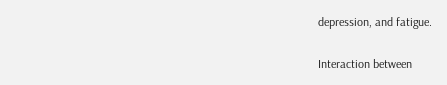depression, and fatigue.

Interaction between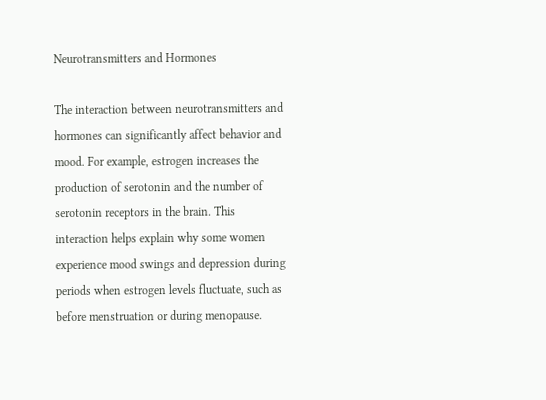Neurotransmitters and Hormones

The interaction between neurotransmitters and hormones can significantly affect behavior and mood. For example, estrogen increases the production of serotonin and the number of serotonin receptors in the brain. This interaction helps explain why some women experience mood swings and depression during periods when estrogen levels fluctuate, such as before menstruation or during menopause.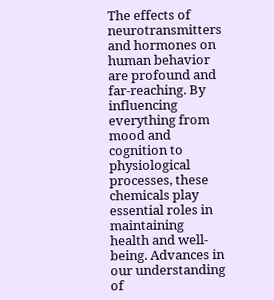The effects of neurotransmitters and hormones on human behavior are profound and far-reaching. By influencing everything from mood and cognition to physiological processes, these chemicals play essential roles in maintaining health and well-being. Advances in our understanding of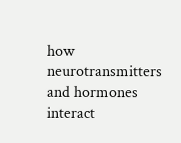how neurotransmitters and hormones interact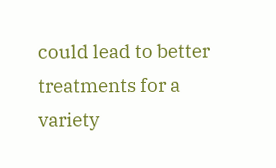could lead to better treatments for a variety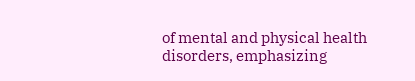of mental and physical health disorders, emphasizing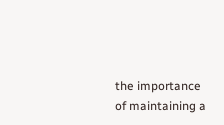the importance of maintaining a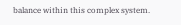balance within this complex system.